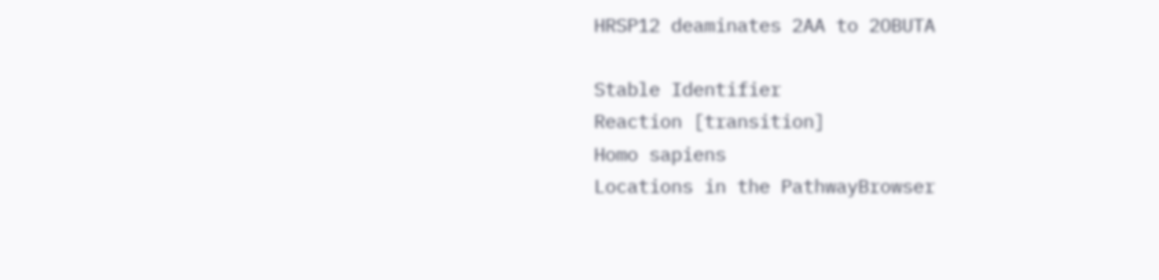HRSP12 deaminates 2AA to 2OBUTA

Stable Identifier
Reaction [transition]
Homo sapiens
Locations in the PathwayBrowser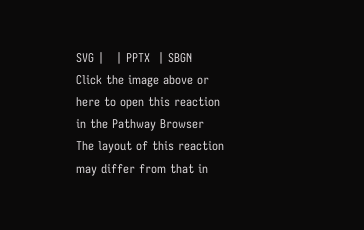SVG |   | PPTX  | SBGN
Click the image above or here to open this reaction in the Pathway Browser
The layout of this reaction may differ from that in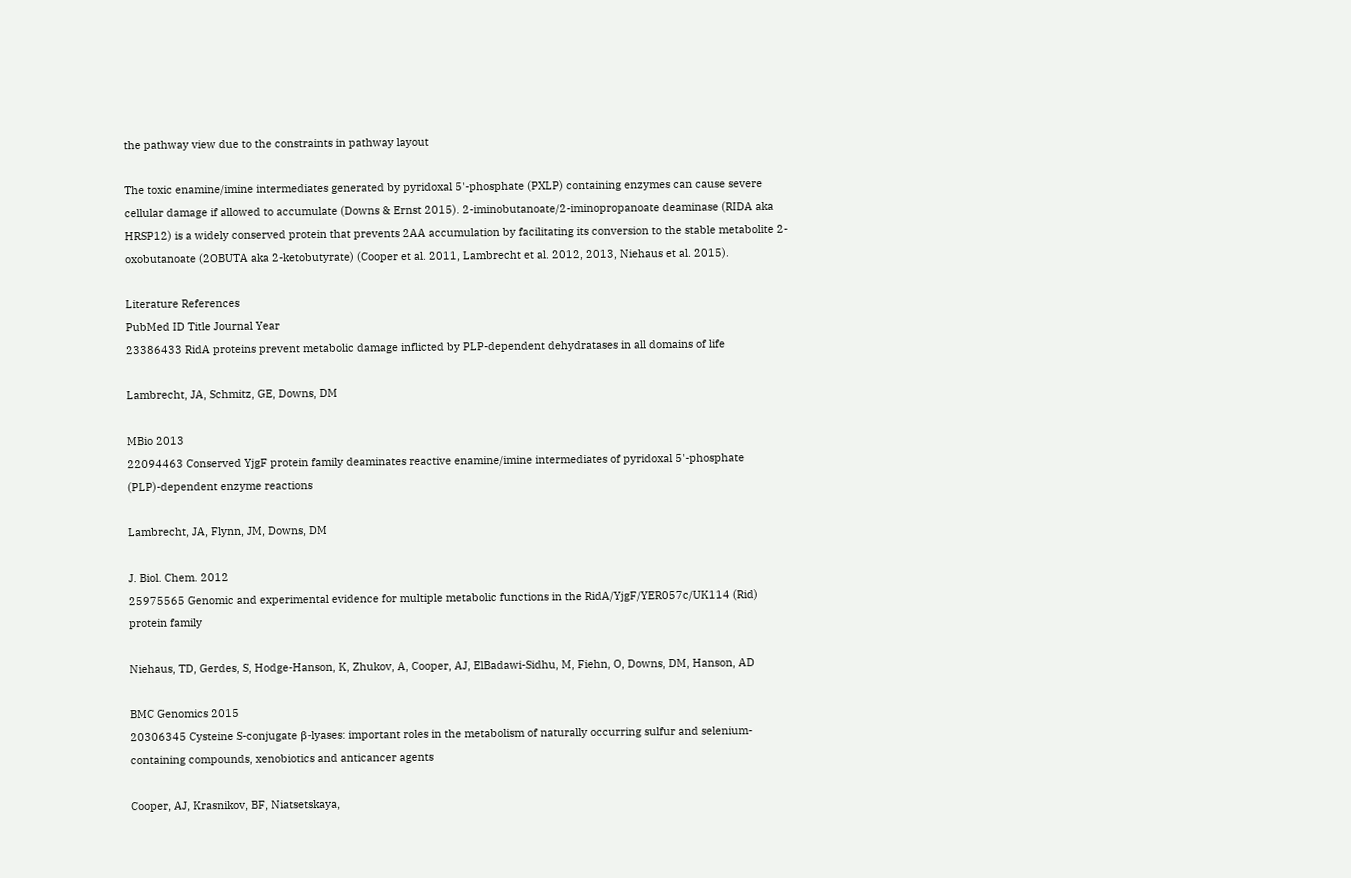the pathway view due to the constraints in pathway layout

The toxic enamine/imine intermediates generated by pyridoxal 5'-phosphate (PXLP) containing enzymes can cause severe cellular damage if allowed to accumulate (Downs & Ernst 2015). 2-iminobutanoate/2-iminopropanoate deaminase (RIDA aka HRSP12) is a widely conserved protein that prevents 2AA accumulation by facilitating its conversion to the stable metabolite 2-oxobutanoate (2OBUTA aka 2-ketobutyrate) (Cooper et al. 2011, Lambrecht et al. 2012, 2013, Niehaus et al. 2015).

Literature References
PubMed ID Title Journal Year
23386433 RidA proteins prevent metabolic damage inflicted by PLP-dependent dehydratases in all domains of life

Lambrecht, JA, Schmitz, GE, Downs, DM

MBio 2013
22094463 Conserved YjgF protein family deaminates reactive enamine/imine intermediates of pyridoxal 5'-phosphate (PLP)-dependent enzyme reactions

Lambrecht, JA, Flynn, JM, Downs, DM

J. Biol. Chem. 2012
25975565 Genomic and experimental evidence for multiple metabolic functions in the RidA/YjgF/YER057c/UK114 (Rid) protein family

Niehaus, TD, Gerdes, S, Hodge-Hanson, K, Zhukov, A, Cooper, AJ, ElBadawi-Sidhu, M, Fiehn, O, Downs, DM, Hanson, AD

BMC Genomics 2015
20306345 Cysteine S-conjugate β-lyases: important roles in the metabolism of naturally occurring sulfur and selenium-containing compounds, xenobiotics and anticancer agents

Cooper, AJ, Krasnikov, BF, Niatsetskaya,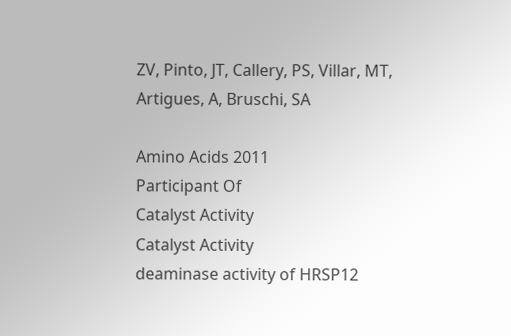ZV, Pinto, JT, Callery, PS, Villar, MT, Artigues, A, Bruschi, SA

Amino Acids 2011
Participant Of
Catalyst Activity
Catalyst Activity
deaminase activity of HRSP12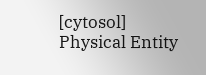[cytosol]
Physical Entity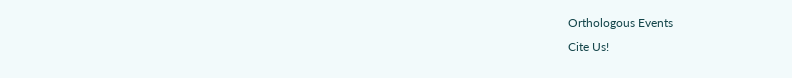Orthologous Events
Cite Us!